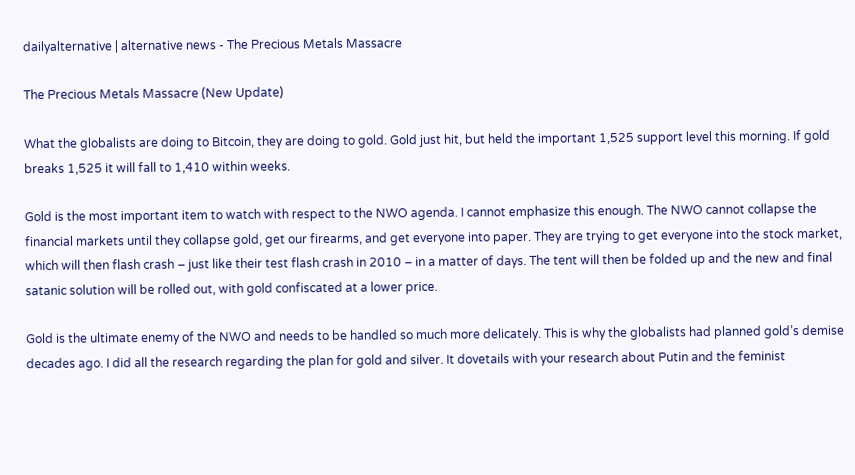dailyalternative | alternative news - The Precious Metals Massacre

The Precious Metals Massacre (New Update)

What the globalists are doing to Bitcoin, they are doing to gold. Gold just hit, but held the important 1,525 support level this morning. If gold breaks 1,525 it will fall to 1,410 within weeks.

Gold is the most important item to watch with respect to the NWO agenda. I cannot emphasize this enough. The NWO cannot collapse the financial markets until they collapse gold, get our firearms, and get everyone into paper. They are trying to get everyone into the stock market, which will then flash crash – just like their test flash crash in 2010 – in a matter of days. The tent will then be folded up and the new and final satanic solution will be rolled out, with gold confiscated at a lower price.

Gold is the ultimate enemy of the NWO and needs to be handled so much more delicately. This is why the globalists had planned gold’s demise decades ago. I did all the research regarding the plan for gold and silver. It dovetails with your research about Putin and the feminist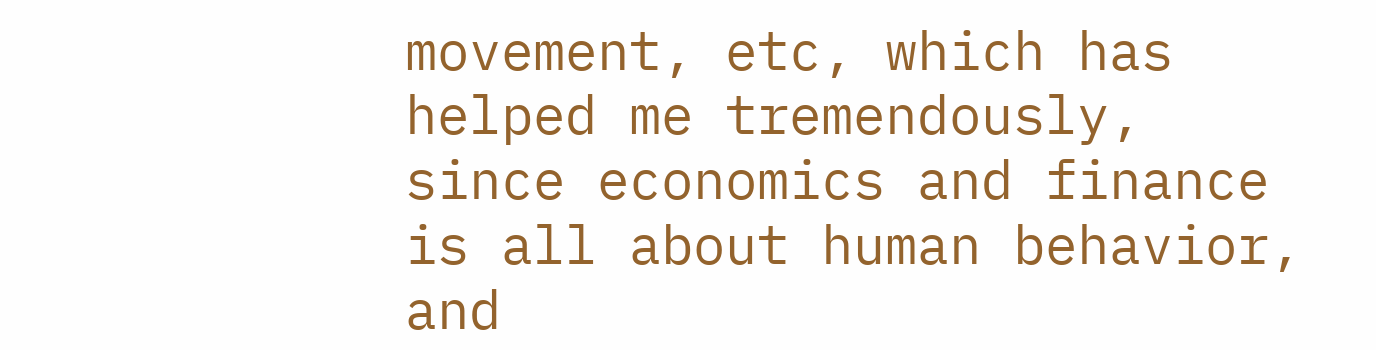movement, etc, which has helped me tremendously, since economics and finance is all about human behavior, and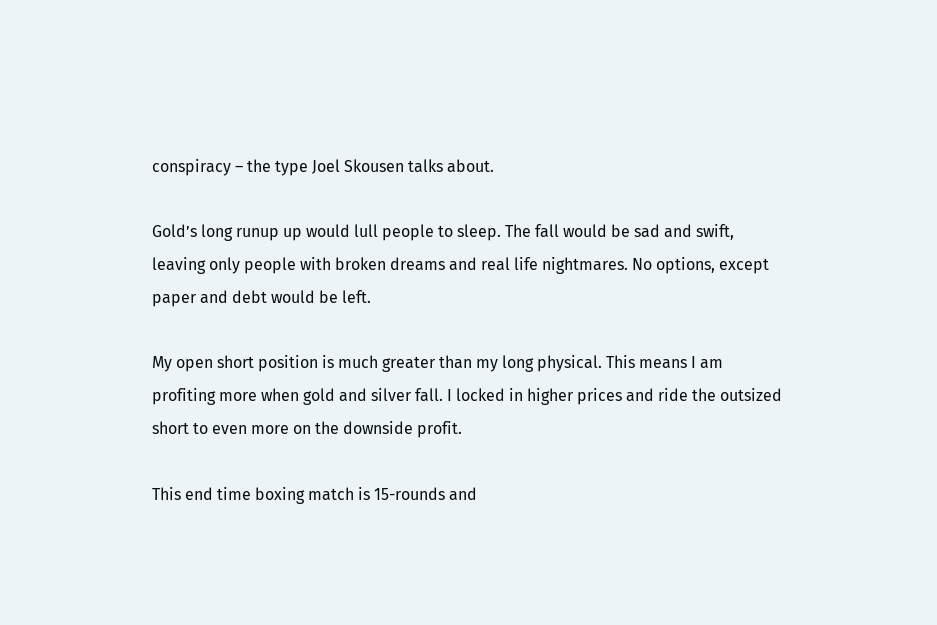conspiracy – the type Joel Skousen talks about.

Gold’s long runup up would lull people to sleep. The fall would be sad and swift, leaving only people with broken dreams and real life nightmares. No options, except paper and debt would be left.

My open short position is much greater than my long physical. This means I am profiting more when gold and silver fall. I locked in higher prices and ride the outsized short to even more on the downside profit.

This end time boxing match is 15-rounds and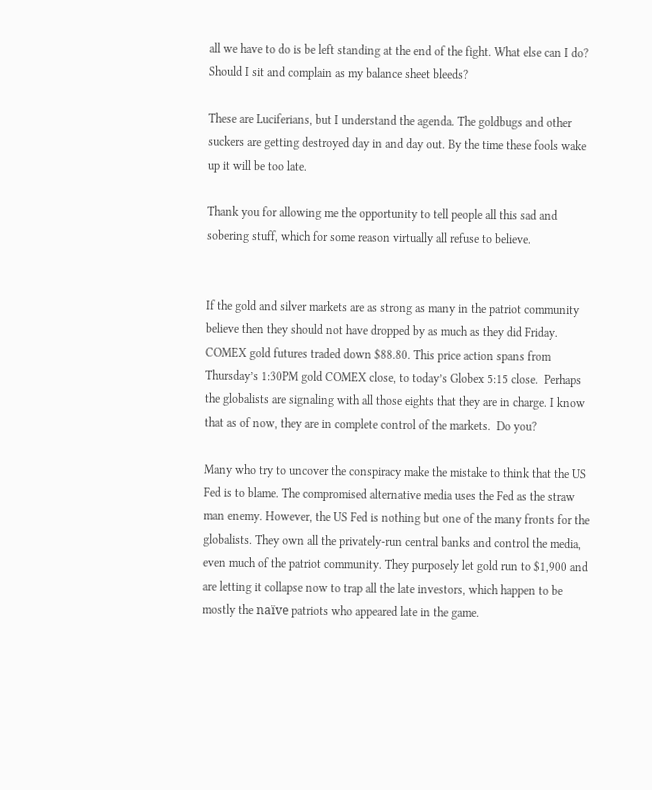all we have to do is be left standing at the end of the fight. What else can I do? Should I sit and complain as my balance sheet bleeds?

These are Luciferians, but I understand the agenda. The goldbugs and other suckers are getting destroyed day in and day out. By the time these fools wake up it will be too late.

Thank you for allowing me the opportunity to tell people all this sad and sobering stuff, which for some reason virtually all refuse to believe.


If the gold and silver markets are as strong as many in the patriot community believe then they should not have dropped by as much as they did Friday. COMEX gold futures traded down $88.80. This price action spans from Thursday’s 1:30PM gold COMEX close, to today’s Globex 5:15 close.  Perhaps the globalists are signaling with all those eights that they are in charge. I know that as of now, they are in complete control of the markets.  Do you?

Many who try to uncover the conspiracy make the mistake to think that the US Fed is to blame. The compromised alternative media uses the Fed as the straw man enemy. However, the US Fed is nothing but one of the many fronts for the globalists. They own all the privately-run central banks and control the media, even much of the patriot community. They purposely let gold run to $1,900 and are letting it collapse now to trap all the late investors, which happen to be mostly the naïve patriots who appeared late in the game.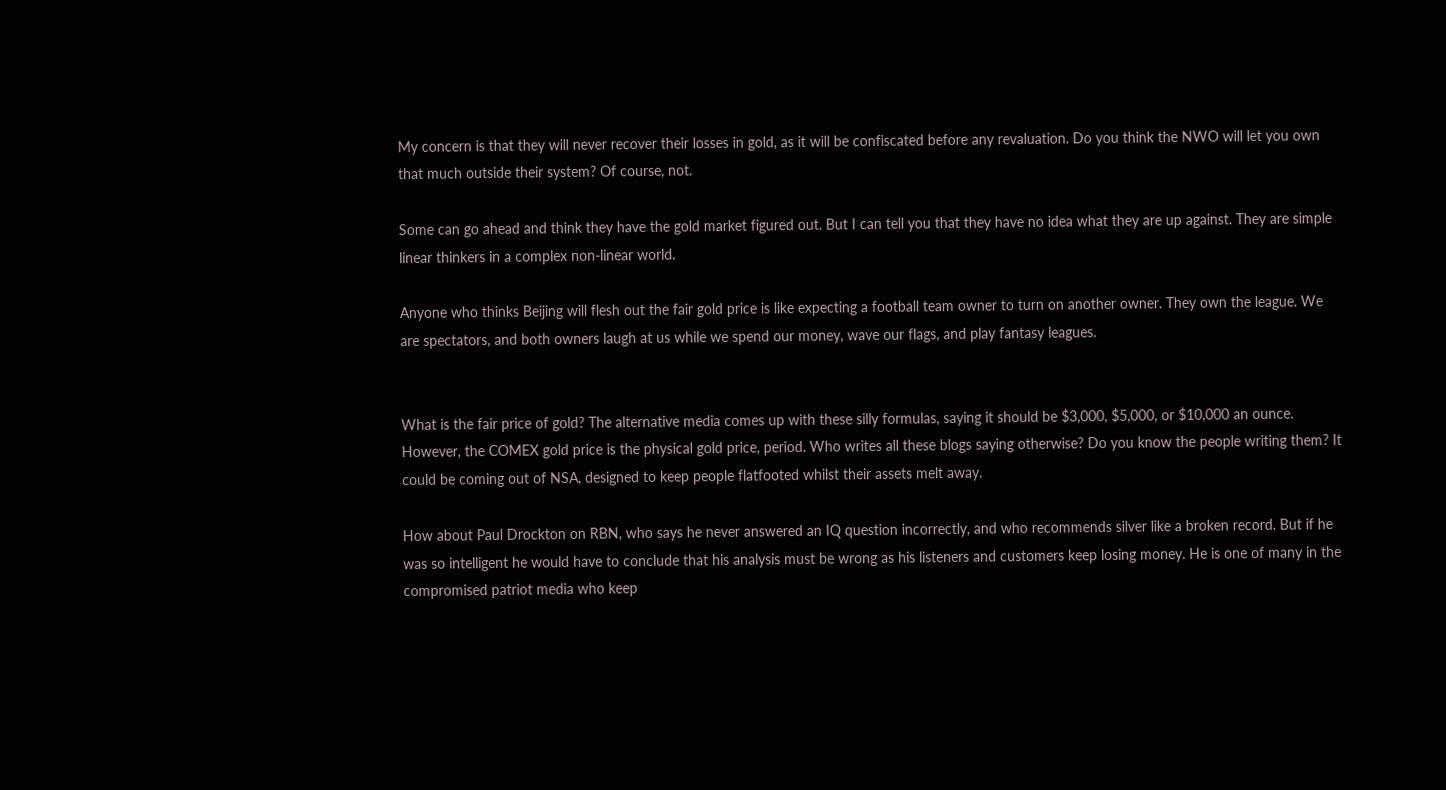My concern is that they will never recover their losses in gold, as it will be confiscated before any revaluation. Do you think the NWO will let you own that much outside their system? Of course, not.

Some can go ahead and think they have the gold market figured out. But I can tell you that they have no idea what they are up against. They are simple linear thinkers in a complex non-linear world.

Anyone who thinks Beijing will flesh out the fair gold price is like expecting a football team owner to turn on another owner. They own the league. We are spectators, and both owners laugh at us while we spend our money, wave our flags, and play fantasy leagues.


What is the fair price of gold? The alternative media comes up with these silly formulas, saying it should be $3,000, $5,000, or $10,000 an ounce. However, the COMEX gold price is the physical gold price, period. Who writes all these blogs saying otherwise? Do you know the people writing them? It could be coming out of NSA, designed to keep people flatfooted whilst their assets melt away.

How about Paul Drockton on RBN, who says he never answered an IQ question incorrectly, and who recommends silver like a broken record. But if he was so intelligent he would have to conclude that his analysis must be wrong as his listeners and customers keep losing money. He is one of many in the compromised patriot media who keep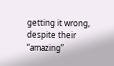getting it wrong, despite their “amazing”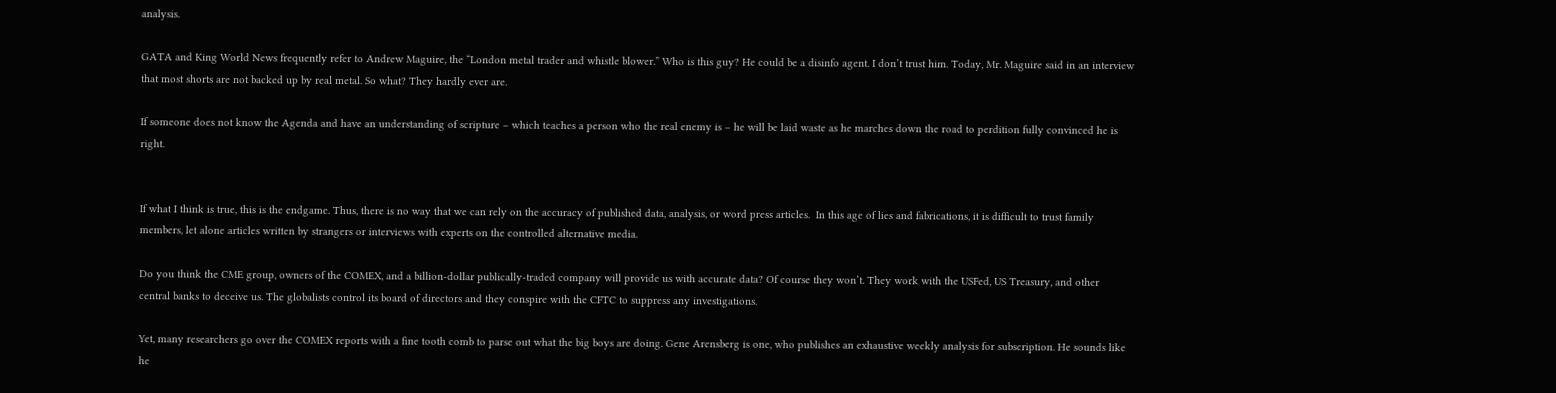analysis.

GATA and King World News frequently refer to Andrew Maguire, the “London metal trader and whistle blower.” Who is this guy? He could be a disinfo agent. I don’t trust him. Today, Mr. Maguire said in an interview that most shorts are not backed up by real metal. So what? They hardly ever are.

If someone does not know the Agenda and have an understanding of scripture – which teaches a person who the real enemy is – he will be laid waste as he marches down the road to perdition fully convinced he is right.


If what I think is true, this is the endgame. Thus, there is no way that we can rely on the accuracy of published data, analysis, or word press articles.  In this age of lies and fabrications, it is difficult to trust family members, let alone articles written by strangers or interviews with experts on the controlled alternative media.

Do you think the CME group, owners of the COMEX, and a billion-dollar publically-traded company will provide us with accurate data? Of course they won’t. They work with the USFed, US Treasury, and other central banks to deceive us. The globalists control its board of directors and they conspire with the CFTC to suppress any investigations.

Yet, many researchers go over the COMEX reports with a fine tooth comb to parse out what the big boys are doing. Gene Arensberg is one, who publishes an exhaustive weekly analysis for subscription. He sounds like he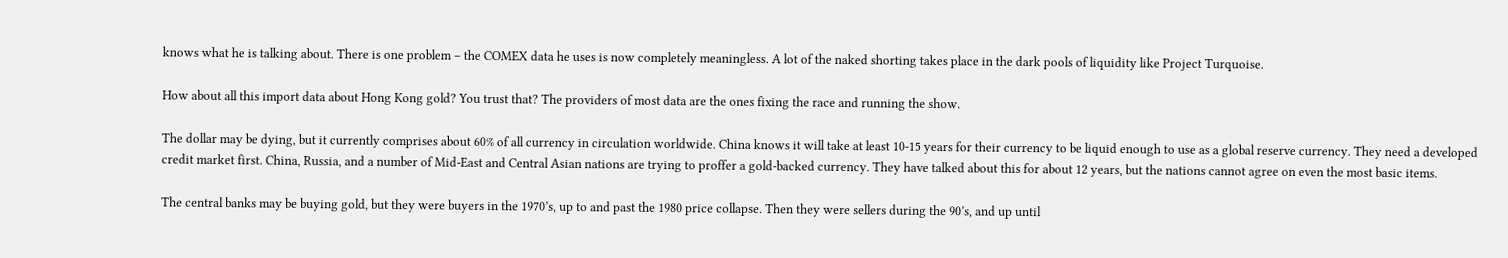knows what he is talking about. There is one problem – the COMEX data he uses is now completely meaningless. A lot of the naked shorting takes place in the dark pools of liquidity like Project Turquoise.

How about all this import data about Hong Kong gold? You trust that? The providers of most data are the ones fixing the race and running the show.

The dollar may be dying, but it currently comprises about 60% of all currency in circulation worldwide. China knows it will take at least 10-15 years for their currency to be liquid enough to use as a global reserve currency. They need a developed credit market first. China, Russia, and a number of Mid-East and Central Asian nations are trying to proffer a gold-backed currency. They have talked about this for about 12 years, but the nations cannot agree on even the most basic items.

The central banks may be buying gold, but they were buyers in the 1970’s, up to and past the 1980 price collapse. Then they were sellers during the 90’s, and up until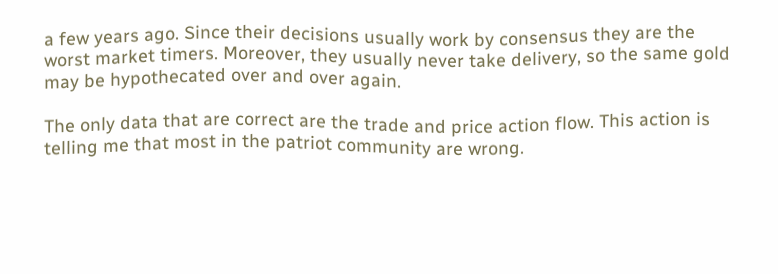a few years ago. Since their decisions usually work by consensus they are the worst market timers. Moreover, they usually never take delivery, so the same gold may be hypothecated over and over again.

The only data that are correct are the trade and price action flow. This action is telling me that most in the patriot community are wrong.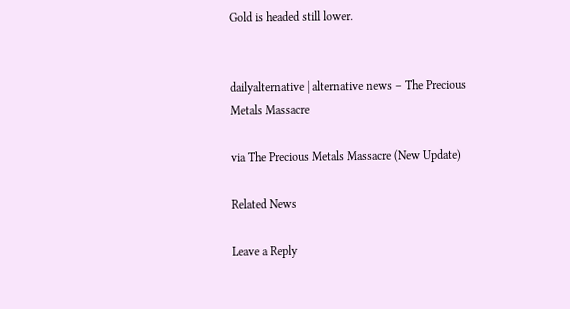Gold is headed still lower.


dailyalternative | alternative news – The Precious Metals Massacre

via The Precious Metals Massacre (New Update)

Related News

Leave a Reply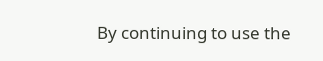By continuing to use the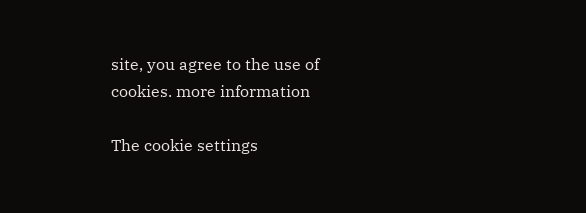site, you agree to the use of cookies. more information

The cookie settings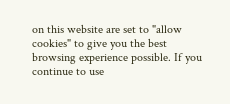on this website are set to "allow cookies" to give you the best browsing experience possible. If you continue to use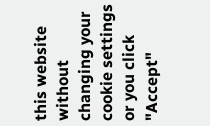this website without changing your cookie settings or you click "Accept"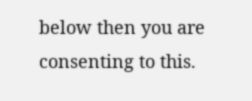below then you are consenting to this.